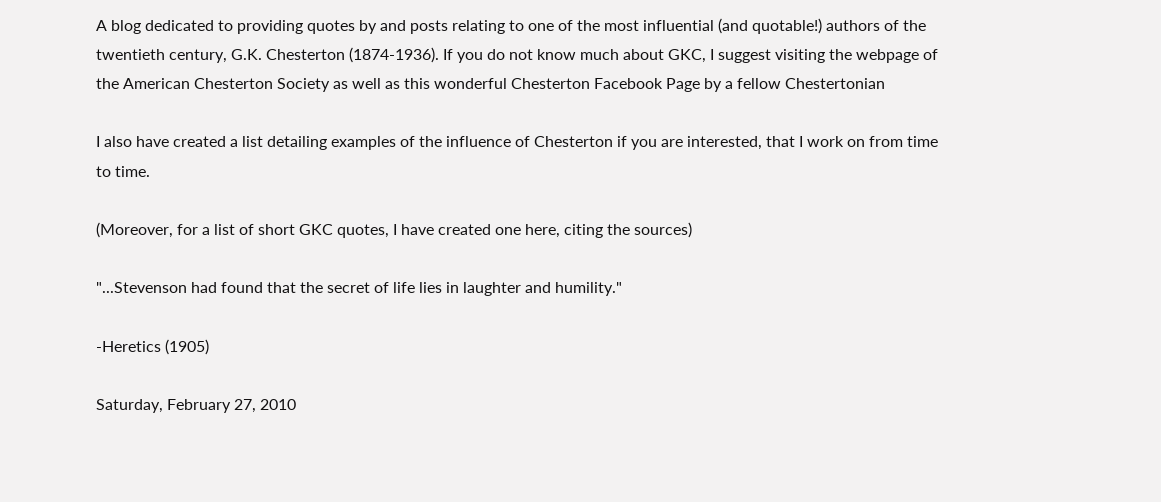A blog dedicated to providing quotes by and posts relating to one of the most influential (and quotable!) authors of the twentieth century, G.K. Chesterton (1874-1936). If you do not know much about GKC, I suggest visiting the webpage of the American Chesterton Society as well as this wonderful Chesterton Facebook Page by a fellow Chestertonian

I also have created a list detailing examples of the influence of Chesterton if you are interested, that I work on from time to time.

(Moreover, for a list of short GKC quotes, I have created one here, citing the sources)

"...Stevenson had found that the secret of life lies in laughter and humility."

-Heretics (1905)

Saturday, February 27, 2010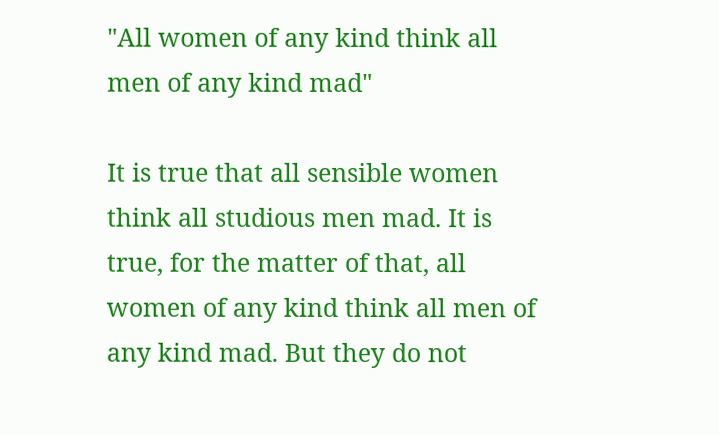"All women of any kind think all men of any kind mad"

It is true that all sensible women think all studious men mad. It is true, for the matter of that, all women of any kind think all men of any kind mad. But they do not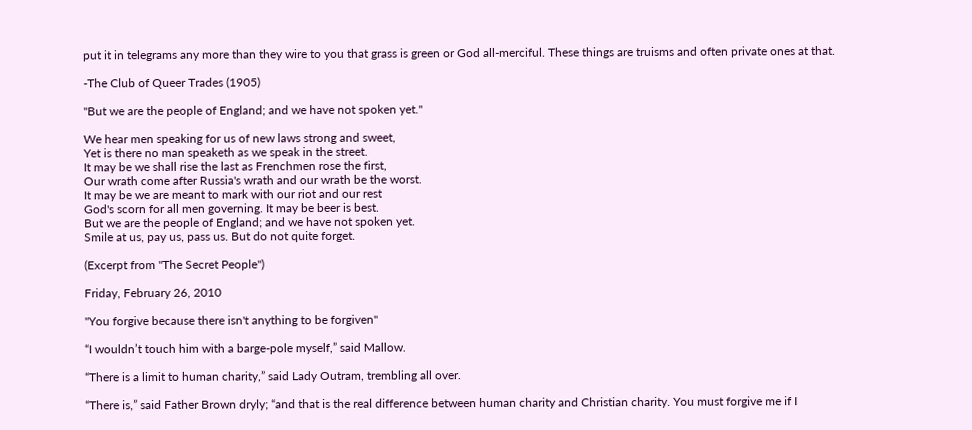put it in telegrams any more than they wire to you that grass is green or God all-merciful. These things are truisms and often private ones at that.

-The Club of Queer Trades (1905)

"But we are the people of England; and we have not spoken yet."

We hear men speaking for us of new laws strong and sweet,
Yet is there no man speaketh as we speak in the street.
It may be we shall rise the last as Frenchmen rose the first,
Our wrath come after Russia's wrath and our wrath be the worst.
It may be we are meant to mark with our riot and our rest
God's scorn for all men governing. It may be beer is best.
But we are the people of England; and we have not spoken yet.
Smile at us, pay us, pass us. But do not quite forget.

(Excerpt from "The Secret People")

Friday, February 26, 2010

"You forgive because there isn't anything to be forgiven"

“I wouldn’t touch him with a barge-pole myself,” said Mallow.

“There is a limit to human charity,” said Lady Outram, trembling all over.

“There is,” said Father Brown dryly; “and that is the real difference between human charity and Christian charity. You must forgive me if I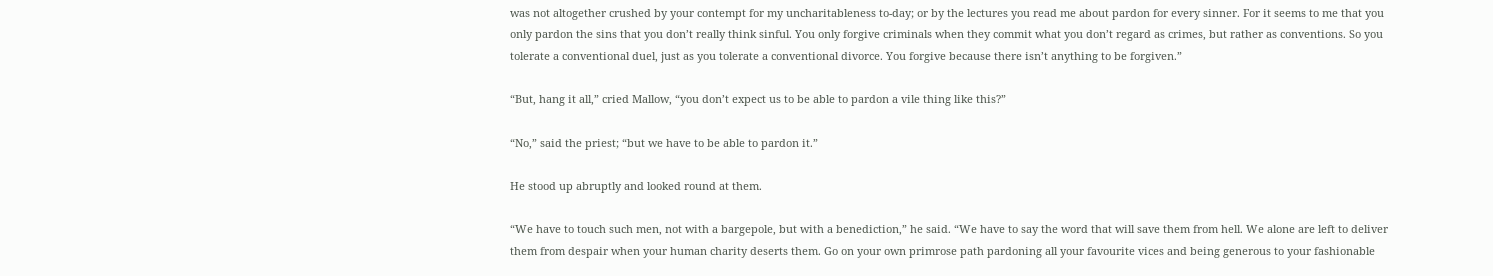was not altogether crushed by your contempt for my uncharitableness to-day; or by the lectures you read me about pardon for every sinner. For it seems to me that you only pardon the sins that you don’t really think sinful. You only forgive criminals when they commit what you don’t regard as crimes, but rather as conventions. So you tolerate a conventional duel, just as you tolerate a conventional divorce. You forgive because there isn’t anything to be forgiven.”

“But, hang it all,” cried Mallow, “you don’t expect us to be able to pardon a vile thing like this?”

“No,” said the priest; “but we have to be able to pardon it.”

He stood up abruptly and looked round at them.

“We have to touch such men, not with a bargepole, but with a benediction,” he said. “We have to say the word that will save them from hell. We alone are left to deliver them from despair when your human charity deserts them. Go on your own primrose path pardoning all your favourite vices and being generous to your fashionable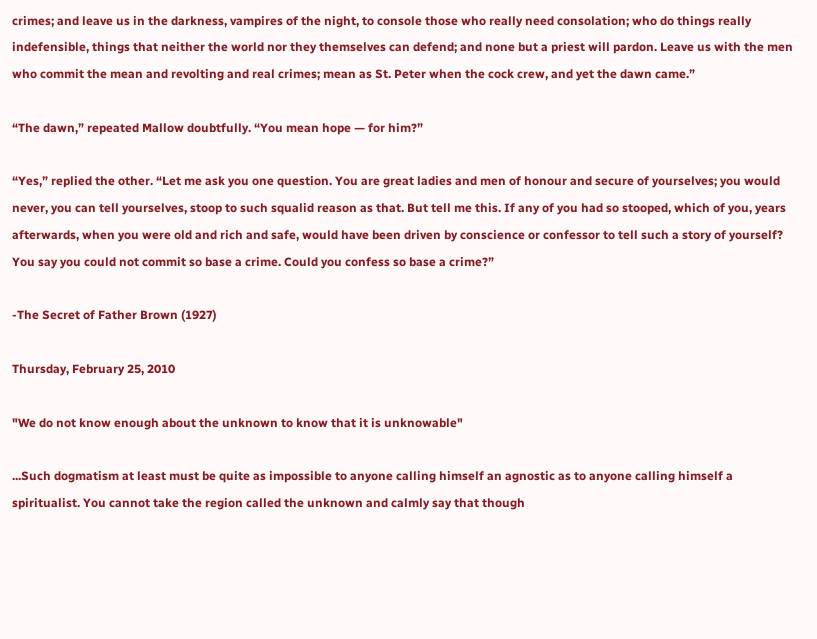crimes; and leave us in the darkness, vampires of the night, to console those who really need consolation; who do things really indefensible, things that neither the world nor they themselves can defend; and none but a priest will pardon. Leave us with the men who commit the mean and revolting and real crimes; mean as St. Peter when the cock crew, and yet the dawn came.”

“The dawn,” repeated Mallow doubtfully. “You mean hope — for him?”

“Yes,” replied the other. “Let me ask you one question. You are great ladies and men of honour and secure of yourselves; you would never, you can tell yourselves, stoop to such squalid reason as that. But tell me this. If any of you had so stooped, which of you, years afterwards, when you were old and rich and safe, would have been driven by conscience or confessor to tell such a story of yourself? You say you could not commit so base a crime. Could you confess so base a crime?”

-The Secret of Father Brown (1927)

Thursday, February 25, 2010

"We do not know enough about the unknown to know that it is unknowable"

...Such dogmatism at least must be quite as impossible to anyone calling himself an agnostic as to anyone calling himself a spiritualist. You cannot take the region called the unknown and calmly say that though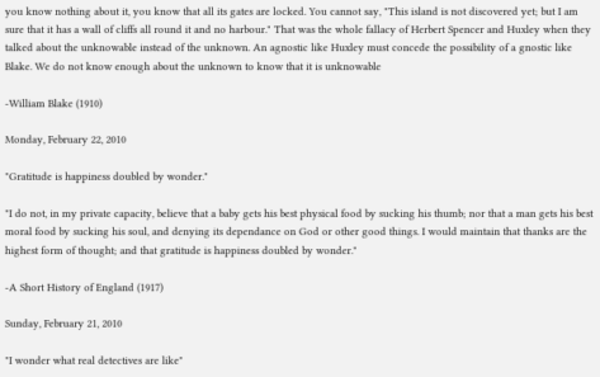you know nothing about it, you know that all its gates are locked. You cannot say, "This island is not discovered yet; but I am sure that it has a wall of cliffs all round it and no harbour." That was the whole fallacy of Herbert Spencer and Huxley when they talked about the unknowable instead of the unknown. An agnostic like Huxley must concede the possibility of a gnostic like Blake. We do not know enough about the unknown to know that it is unknowable

-William Blake (1910)

Monday, February 22, 2010

"Gratitude is happiness doubled by wonder."

"I do not, in my private capacity, believe that a baby gets his best physical food by sucking his thumb; nor that a man gets his best moral food by sucking his soul, and denying its dependance on God or other good things. I would maintain that thanks are the highest form of thought; and that gratitude is happiness doubled by wonder."

-A Short History of England (1917)

Sunday, February 21, 2010

"I wonder what real detectives are like"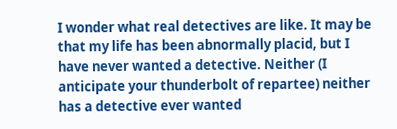I wonder what real detectives are like. It may be that my life has been abnormally placid, but I have never wanted a detective. Neither (I anticipate your thunderbolt of repartee) neither has a detective ever wanted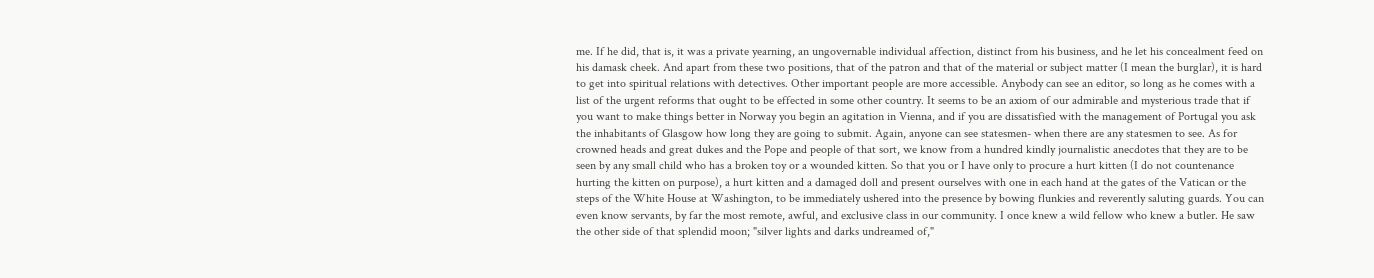me. If he did, that is, it was a private yearning, an ungovernable individual affection, distinct from his business, and he let his concealment feed on his damask cheek. And apart from these two positions, that of the patron and that of the material or subject matter (I mean the burglar), it is hard to get into spiritual relations with detectives. Other important people are more accessible. Anybody can see an editor, so long as he comes with a list of the urgent reforms that ought to be effected in some other country. It seems to be an axiom of our admirable and mysterious trade that if you want to make things better in Norway you begin an agitation in Vienna, and if you are dissatisfied with the management of Portugal you ask the inhabitants of Glasgow how long they are going to submit. Again, anyone can see statesmen- when there are any statesmen to see. As for crowned heads and great dukes and the Pope and people of that sort, we know from a hundred kindly journalistic anecdotes that they are to be seen by any small child who has a broken toy or a wounded kitten. So that you or I have only to procure a hurt kitten (I do not countenance hurting the kitten on purpose), a hurt kitten and a damaged doll and present ourselves with one in each hand at the gates of the Vatican or the steps of the White House at Washington, to be immediately ushered into the presence by bowing flunkies and reverently saluting guards. You can even know servants, by far the most remote, awful, and exclusive class in our community. I once knew a wild fellow who knew a butler. He saw the other side of that splendid moon; "silver lights and darks undreamed of,"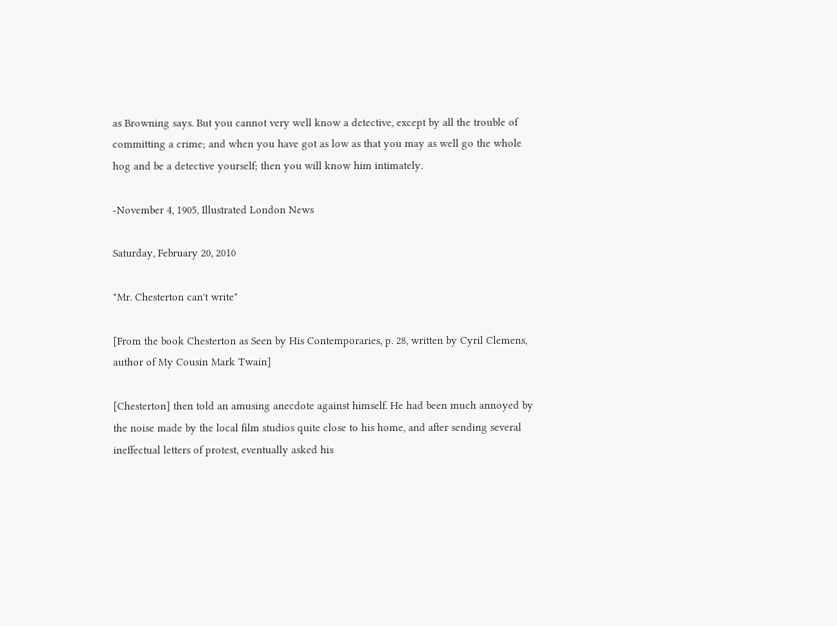as Browning says. But you cannot very well know a detective, except by all the trouble of committing a crime; and when you have got as low as that you may as well go the whole hog and be a detective yourself; then you will know him intimately.

-November 4, 1905, Illustrated London News

Saturday, February 20, 2010

"Mr. Chesterton can't write"

[From the book Chesterton as Seen by His Contemporaries, p. 28, written by Cyril Clemens, author of My Cousin Mark Twain]

[Chesterton] then told an amusing anecdote against himself. He had been much annoyed by the noise made by the local film studios quite close to his home, and after sending several ineffectual letters of protest, eventually asked his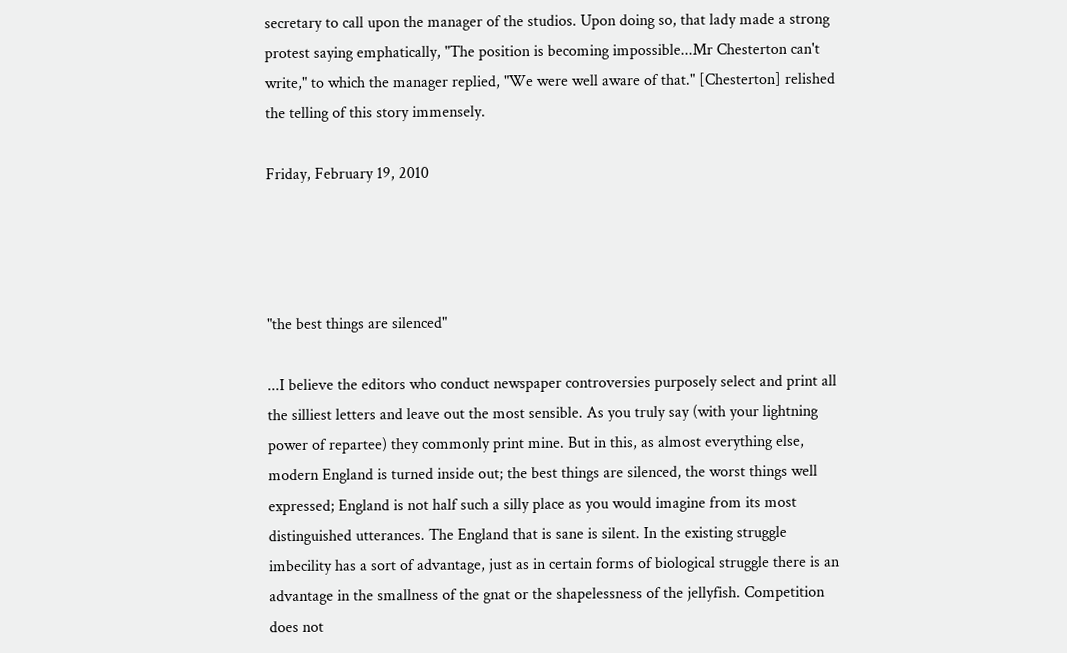secretary to call upon the manager of the studios. Upon doing so, that lady made a strong protest saying emphatically, "The position is becoming impossible...Mr Chesterton can't write," to which the manager replied, "We were well aware of that." [Chesterton] relished the telling of this story immensely.

Friday, February 19, 2010




"the best things are silenced"

...I believe the editors who conduct newspaper controversies purposely select and print all the silliest letters and leave out the most sensible. As you truly say (with your lightning power of repartee) they commonly print mine. But in this, as almost everything else, modern England is turned inside out; the best things are silenced, the worst things well expressed; England is not half such a silly place as you would imagine from its most distinguished utterances. The England that is sane is silent. In the existing struggle imbecility has a sort of advantage, just as in certain forms of biological struggle there is an advantage in the smallness of the gnat or the shapelessness of the jellyfish. Competition does not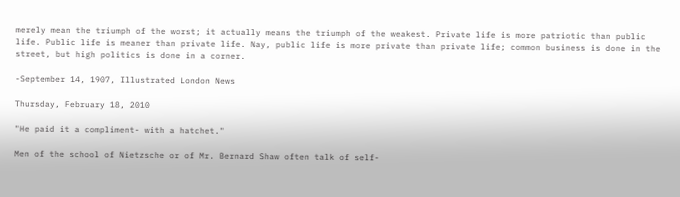merely mean the triumph of the worst; it actually means the triumph of the weakest. Private life is more patriotic than public life. Public life is meaner than private life. Nay, public life is more private than private life; common business is done in the street, but high politics is done in a corner.

-September 14, 1907, Illustrated London News

Thursday, February 18, 2010

"He paid it a compliment- with a hatchet."

Men of the school of Nietzsche or of Mr. Bernard Shaw often talk of self-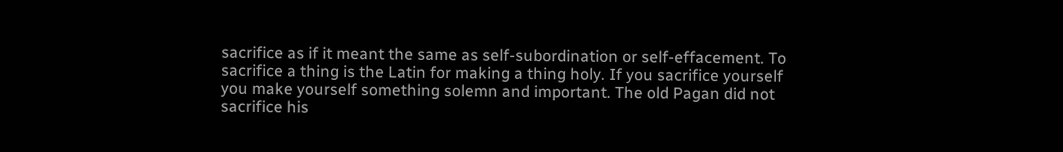sacrifice as if it meant the same as self-subordination or self-effacement. To sacrifice a thing is the Latin for making a thing holy. If you sacrifice yourself you make yourself something solemn and important. The old Pagan did not sacrifice his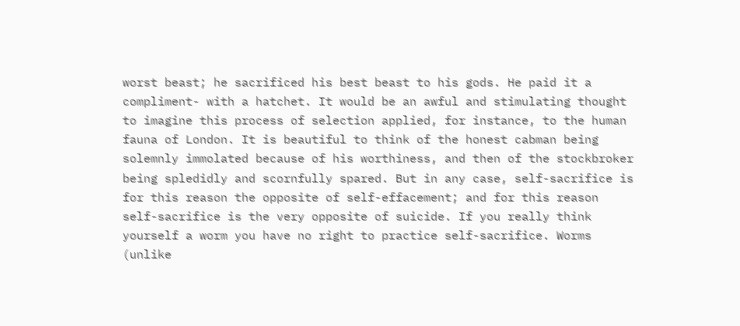worst beast; he sacrificed his best beast to his gods. He paid it a compliment- with a hatchet. It would be an awful and stimulating thought to imagine this process of selection applied, for instance, to the human fauna of London. It is beautiful to think of the honest cabman being solemnly immolated because of his worthiness, and then of the stockbroker being spledidly and scornfully spared. But in any case, self-sacrifice is for this reason the opposite of self-effacement; and for this reason self-sacrifice is the very opposite of suicide. If you really think yourself a worm you have no right to practice self-sacrifice. Worms (unlike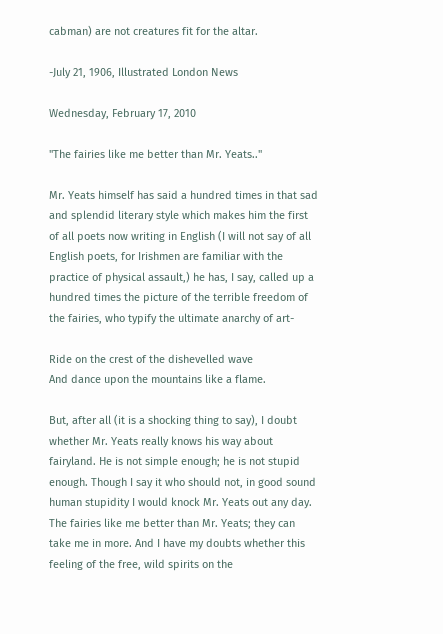cabman) are not creatures fit for the altar.

-July 21, 1906, Illustrated London News

Wednesday, February 17, 2010

"The fairies like me better than Mr. Yeats.."

Mr. Yeats himself has said a hundred times in that sad and splendid literary style which makes him the first of all poets now writing in English (I will not say of all English poets, for Irishmen are familiar with the practice of physical assault,) he has, I say, called up a hundred times the picture of the terrible freedom of the fairies, who typify the ultimate anarchy of art-

Ride on the crest of the dishevelled wave
And dance upon the mountains like a flame.

But, after all (it is a shocking thing to say), I doubt whether Mr. Yeats really knows his way about fairyland. He is not simple enough; he is not stupid enough. Though I say it who should not, in good sound human stupidity I would knock Mr. Yeats out any day. The fairies like me better than Mr. Yeats; they can take me in more. And I have my doubts whether this feeling of the free, wild spirits on the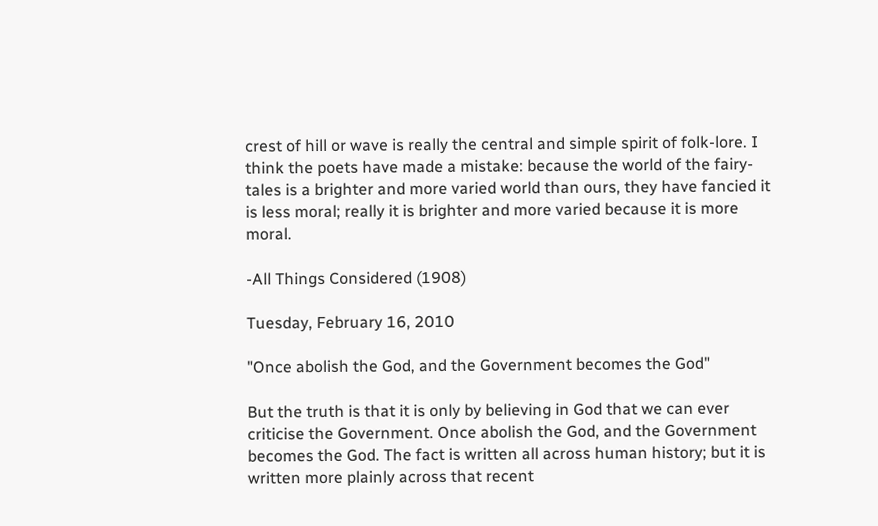crest of hill or wave is really the central and simple spirit of folk-lore. I think the poets have made a mistake: because the world of the fairy-tales is a brighter and more varied world than ours, they have fancied it is less moral; really it is brighter and more varied because it is more moral.

-All Things Considered (1908)

Tuesday, February 16, 2010

"Once abolish the God, and the Government becomes the God"

But the truth is that it is only by believing in God that we can ever criticise the Government. Once abolish the God, and the Government becomes the God. The fact is written all across human history; but it is written more plainly across that recent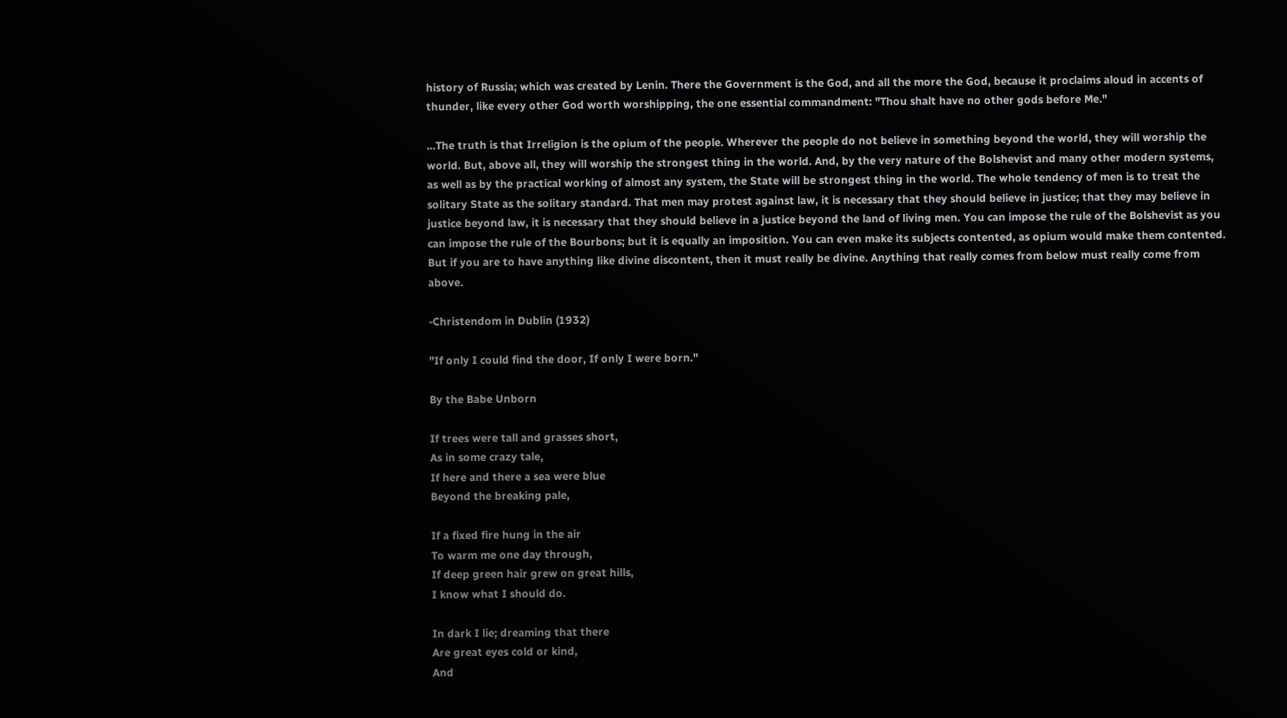history of Russia; which was created by Lenin. There the Government is the God, and all the more the God, because it proclaims aloud in accents of thunder, like every other God worth worshipping, the one essential commandment: "Thou shalt have no other gods before Me."

...The truth is that Irreligion is the opium of the people. Wherever the people do not believe in something beyond the world, they will worship the world. But, above all, they will worship the strongest thing in the world. And, by the very nature of the Bolshevist and many other modern systems, as well as by the practical working of almost any system, the State will be strongest thing in the world. The whole tendency of men is to treat the solitary State as the solitary standard. That men may protest against law, it is necessary that they should believe in justice; that they may believe in justice beyond law, it is necessary that they should believe in a justice beyond the land of living men. You can impose the rule of the Bolshevist as you can impose the rule of the Bourbons; but it is equally an imposition. You can even make its subjects contented, as opium would make them contented. But if you are to have anything like divine discontent, then it must really be divine. Anything that really comes from below must really come from above.

-Christendom in Dublin (1932)

"If only I could find the door, If only I were born."

By the Babe Unborn

If trees were tall and grasses short,
As in some crazy tale,
If here and there a sea were blue
Beyond the breaking pale,

If a fixed fire hung in the air
To warm me one day through,
If deep green hair grew on great hills,
I know what I should do.

In dark I lie; dreaming that there
Are great eyes cold or kind,
And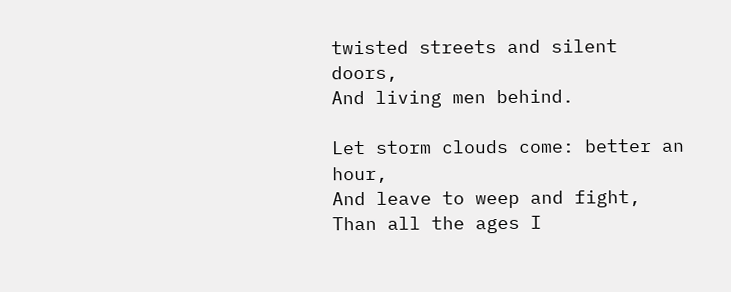twisted streets and silent doors,
And living men behind.

Let storm clouds come: better an hour,
And leave to weep and fight,
Than all the ages I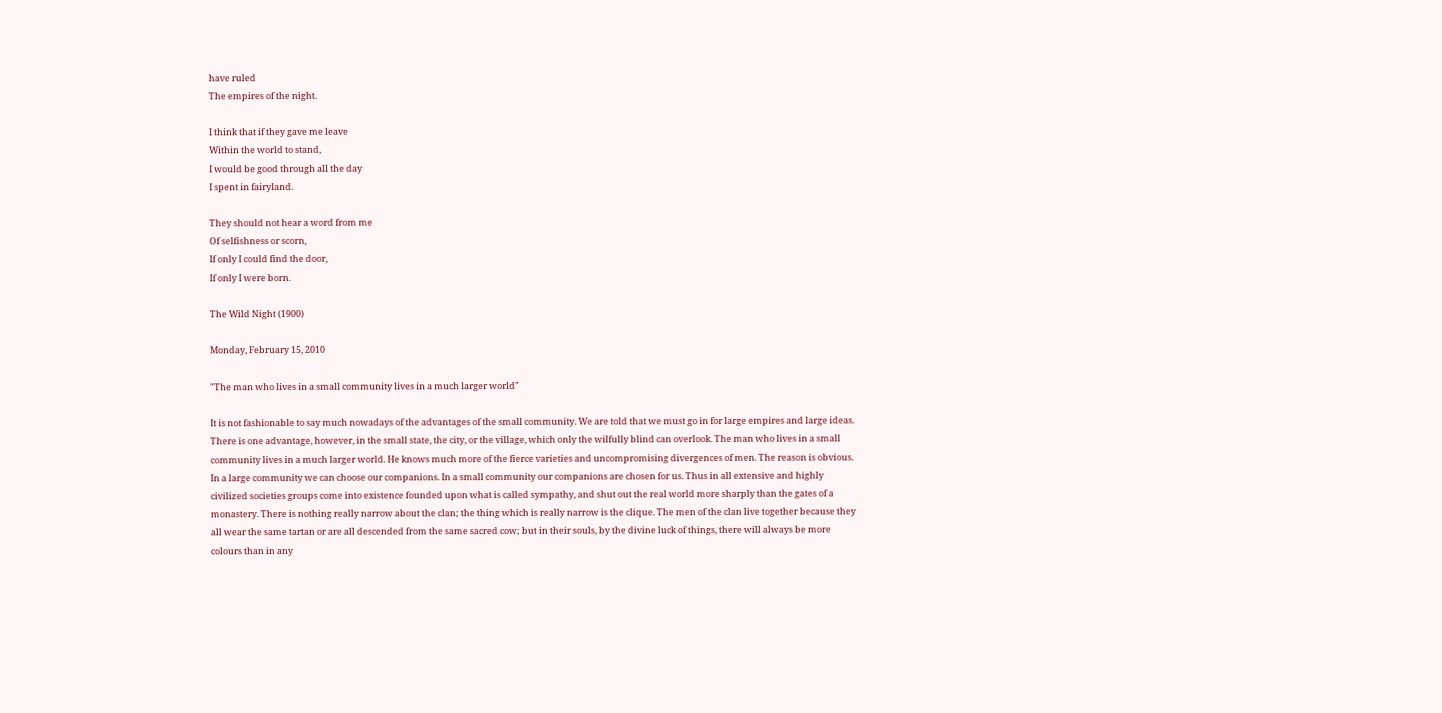have ruled
The empires of the night.

I think that if they gave me leave
Within the world to stand,
I would be good through all the day
I spent in fairyland.

They should not hear a word from me
Of selfishness or scorn,
If only I could find the door,
If only I were born.

The Wild Night (1900)

Monday, February 15, 2010

"The man who lives in a small community lives in a much larger world"

It is not fashionable to say much nowadays of the advantages of the small community. We are told that we must go in for large empires and large ideas. There is one advantage, however, in the small state, the city, or the village, which only the wilfully blind can overlook. The man who lives in a small community lives in a much larger world. He knows much more of the fierce varieties and uncompromising divergences of men. The reason is obvious. In a large community we can choose our companions. In a small community our companions are chosen for us. Thus in all extensive and highly civilized societies groups come into existence founded upon what is called sympathy, and shut out the real world more sharply than the gates of a monastery. There is nothing really narrow about the clan; the thing which is really narrow is the clique. The men of the clan live together because they all wear the same tartan or are all descended from the same sacred cow; but in their souls, by the divine luck of things, there will always be more colours than in any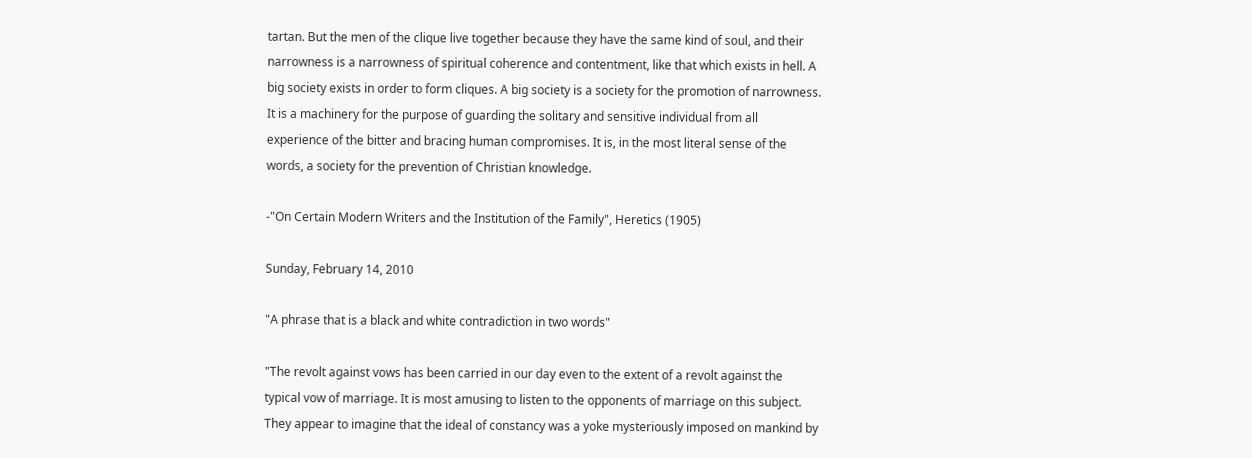tartan. But the men of the clique live together because they have the same kind of soul, and their narrowness is a narrowness of spiritual coherence and contentment, like that which exists in hell. A big society exists in order to form cliques. A big society is a society for the promotion of narrowness. It is a machinery for the purpose of guarding the solitary and sensitive individual from all experience of the bitter and bracing human compromises. It is, in the most literal sense of the words, a society for the prevention of Christian knowledge.

-"On Certain Modern Writers and the Institution of the Family", Heretics (1905)

Sunday, February 14, 2010

"A phrase that is a black and white contradiction in two words"

"The revolt against vows has been carried in our day even to the extent of a revolt against the typical vow of marriage. It is most amusing to listen to the opponents of marriage on this subject. They appear to imagine that the ideal of constancy was a yoke mysteriously imposed on mankind by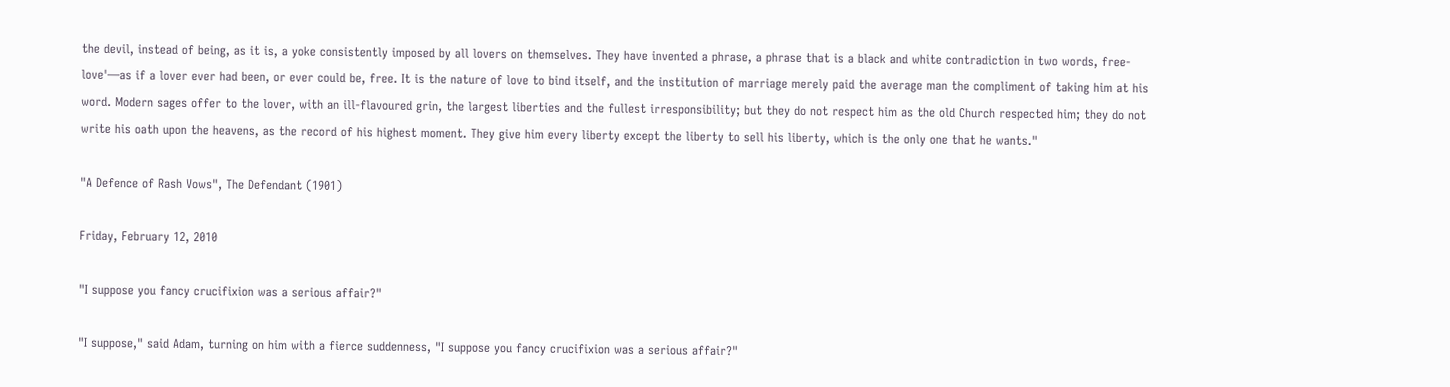the devil, instead of being, as it is, a yoke consistently imposed by all lovers on themselves. They have invented a phrase, a phrase that is a black and white contradiction in two words, free-love'—as if a lover ever had been, or ever could be, free. It is the nature of love to bind itself, and the institution of marriage merely paid the average man the compliment of taking him at his word. Modern sages offer to the lover, with an ill-flavoured grin, the largest liberties and the fullest irresponsibility; but they do not respect him as the old Church respected him; they do not write his oath upon the heavens, as the record of his highest moment. They give him every liberty except the liberty to sell his liberty, which is the only one that he wants."

"A Defence of Rash Vows", The Defendant (1901)

Friday, February 12, 2010

"I suppose you fancy crucifixion was a serious affair?"

"I suppose," said Adam, turning on him with a fierce suddenness, "I suppose you fancy crucifixion was a serious affair?"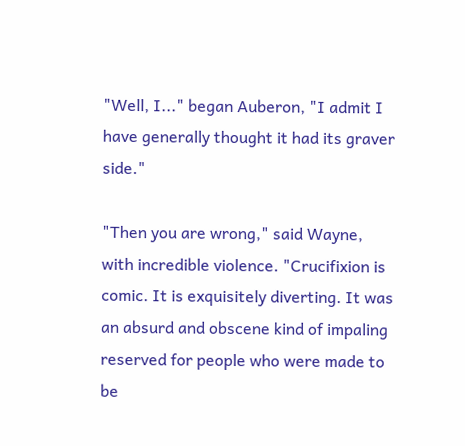"Well, I..." began Auberon, "I admit I have generally thought it had its graver side."

"Then you are wrong," said Wayne, with incredible violence. "Crucifixion is comic. It is exquisitely diverting. It was an absurd and obscene kind of impaling reserved for people who were made to be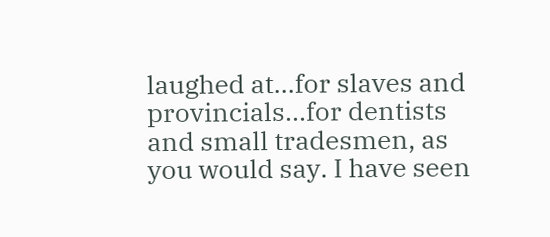laughed at...for slaves and provincials...for dentists and small tradesmen, as you would say. I have seen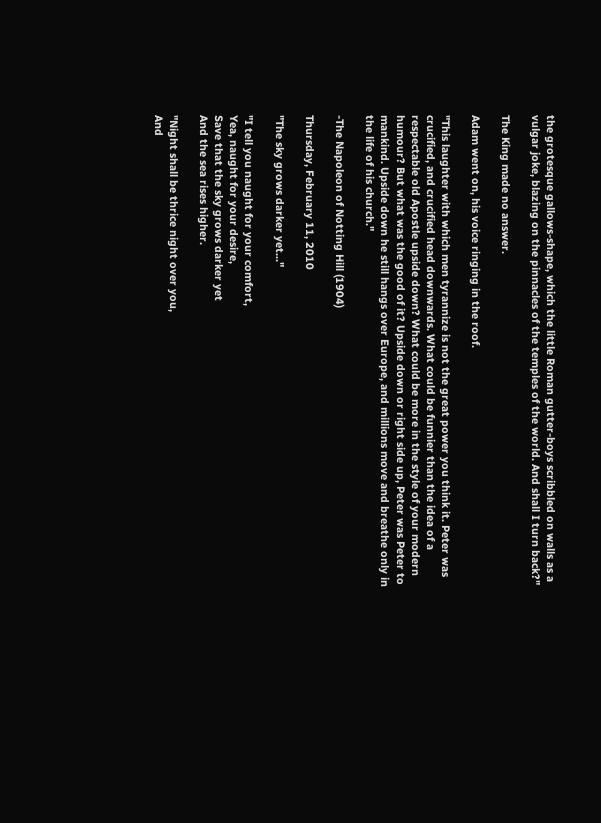the grotesque gallows-shape, which the little Roman gutter-boys scribbled on walls as a vulgar joke, blazing on the pinnacles of the temples of the world. And shall I turn back?"

The King made no answer.

Adam went on, his voice ringing in the roof.

"This laughter with which men tyrannize is not the great power you think it. Peter was crucified, and crucified head downwards. What could be funnier than the idea of a respectable old Apostle upside down? What could be more in the style of your modern humour? But what was the good of it? Upside down or right side up, Peter was Peter to mankind. Upside down he still hangs over Europe, and millions move and breathe only in the life of his church."

-The Napoleon of Notting Hill (1904)

Thursday, February 11, 2010

"The sky grows darker yet..."

"I tell you naught for your comfort,
Yea, naught for your desire,
Save that the sky grows darker yet
And the sea rises higher.

"Night shall be thrice night over you,
And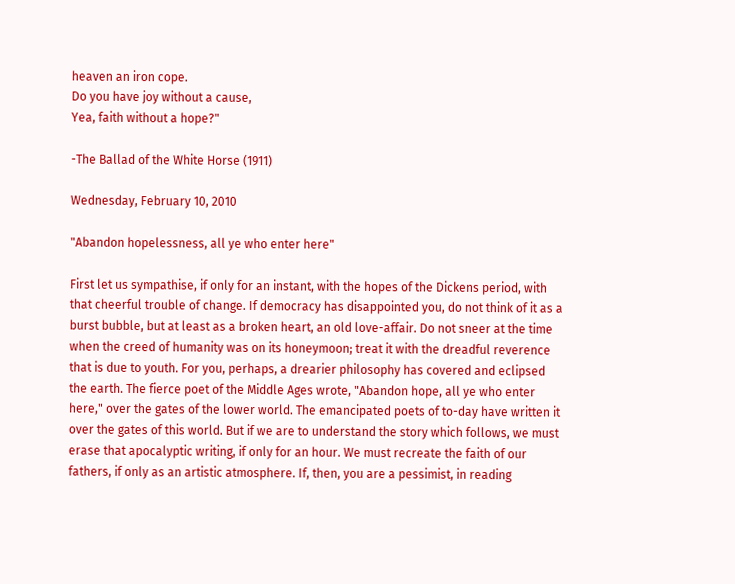heaven an iron cope.
Do you have joy without a cause,
Yea, faith without a hope?"

-The Ballad of the White Horse (1911)

Wednesday, February 10, 2010

"Abandon hopelessness, all ye who enter here"

First let us sympathise, if only for an instant, with the hopes of the Dickens period, with that cheerful trouble of change. If democracy has disappointed you, do not think of it as a burst bubble, but at least as a broken heart, an old love-affair. Do not sneer at the time when the creed of humanity was on its honeymoon; treat it with the dreadful reverence that is due to youth. For you, perhaps, a drearier philosophy has covered and eclipsed the earth. The fierce poet of the Middle Ages wrote, "Abandon hope, all ye who enter here," over the gates of the lower world. The emancipated poets of to-day have written it over the gates of this world. But if we are to understand the story which follows, we must erase that apocalyptic writing, if only for an hour. We must recreate the faith of our fathers, if only as an artistic atmosphere. If, then, you are a pessimist, in reading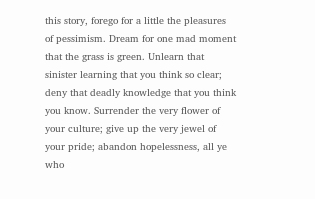this story, forego for a little the pleasures of pessimism. Dream for one mad moment that the grass is green. Unlearn that sinister learning that you think so clear; deny that deadly knowledge that you think you know. Surrender the very flower of your culture; give up the very jewel of your pride; abandon hopelessness, all ye who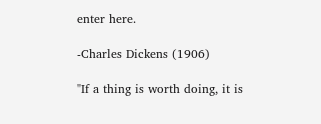enter here.

-Charles Dickens (1906)

"If a thing is worth doing, it is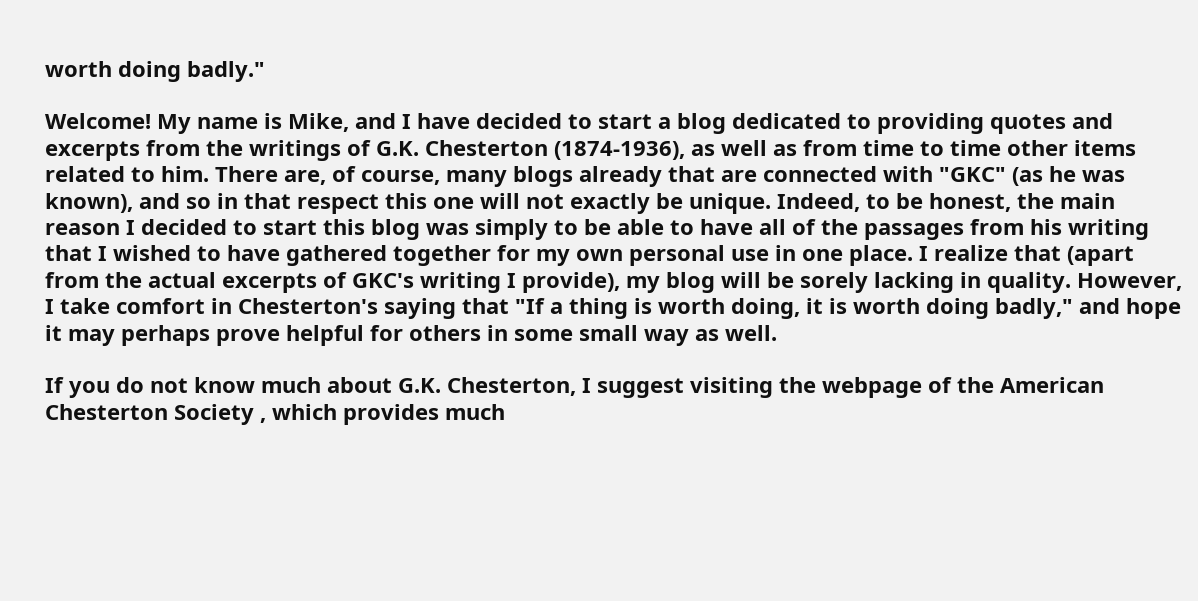worth doing badly."

Welcome! My name is Mike, and I have decided to start a blog dedicated to providing quotes and excerpts from the writings of G.K. Chesterton (1874-1936), as well as from time to time other items related to him. There are, of course, many blogs already that are connected with "GKC" (as he was known), and so in that respect this one will not exactly be unique. Indeed, to be honest, the main reason I decided to start this blog was simply to be able to have all of the passages from his writing that I wished to have gathered together for my own personal use in one place. I realize that (apart from the actual excerpts of GKC's writing I provide), my blog will be sorely lacking in quality. However, I take comfort in Chesterton's saying that "If a thing is worth doing, it is worth doing badly," and hope it may perhaps prove helpful for others in some small way as well.

If you do not know much about G.K. Chesterton, I suggest visiting the webpage of the American Chesterton Society , which provides much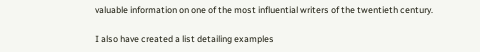valuable information on one of the most influential writers of the twentieth century.

I also have created a list detailing examples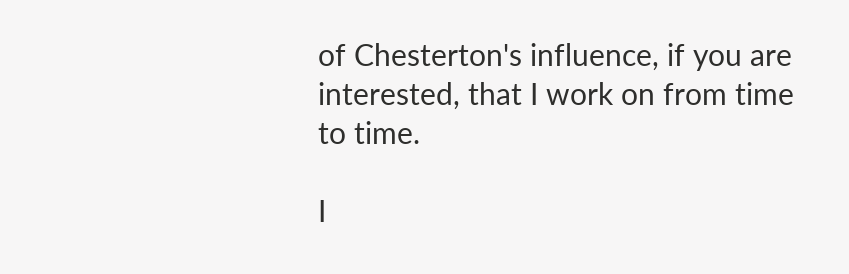of Chesterton's influence, if you are interested, that I work on from time to time.

I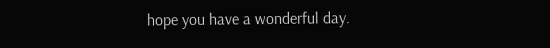hope you have a wonderful day.